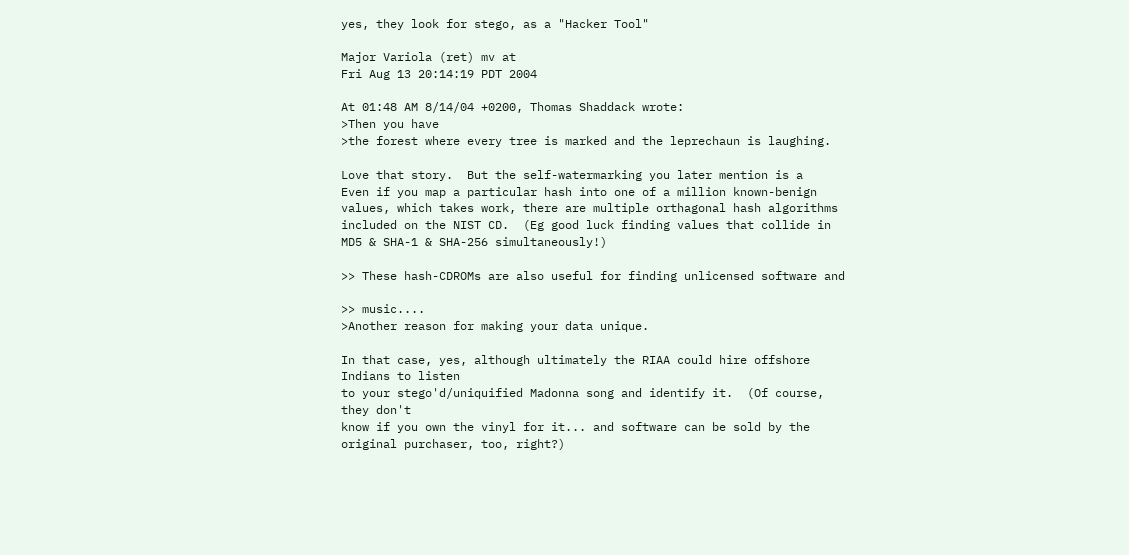yes, they look for stego, as a "Hacker Tool"

Major Variola (ret) mv at
Fri Aug 13 20:14:19 PDT 2004

At 01:48 AM 8/14/04 +0200, Thomas Shaddack wrote:
>Then you have
>the forest where every tree is marked and the leprechaun is laughing.

Love that story.  But the self-watermarking you later mention is a
Even if you map a particular hash into one of a million known-benign
values, which takes work, there are multiple orthagonal hash algorithms
included on the NIST CD.  (Eg good luck finding values that collide in
MD5 & SHA-1 & SHA-256 simultaneously!)

>> These hash-CDROMs are also useful for finding unlicensed software and

>> music....
>Another reason for making your data unique.

In that case, yes, although ultimately the RIAA could hire offshore
Indians to listen
to your stego'd/uniquified Madonna song and identify it.  (Of course,
they don't
know if you own the vinyl for it... and software can be sold by the
original purchaser, too, right?)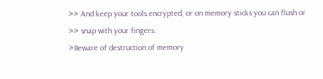>> And keep your tools encrypted, or on memory sticks you can flush or
>> snap with your fingers.
>Beware of destruction of memory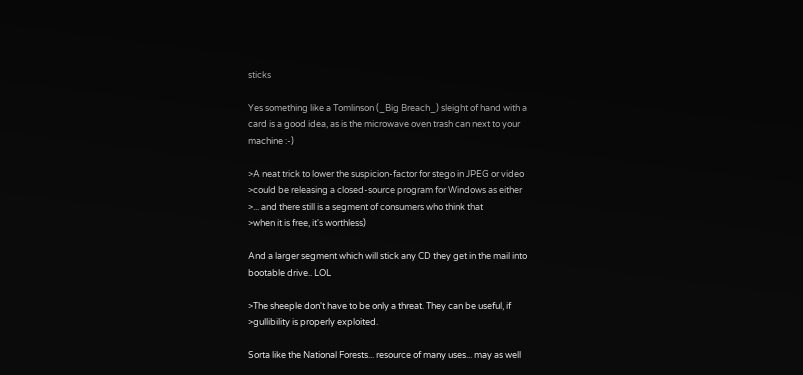sticks

Yes something like a Tomlinson (_Big Breach_) sleight of hand with a
card is a good idea, as is the microwave oven trash can next to your
machine :-)

>A neat trick to lower the suspicion-factor for stego in JPEG or video
>could be releasing a closed-source program for Windows as either
>... and there still is a segment of consumers who think that
>when it is free, it's worthless)

And a larger segment which will stick any CD they get in the mail into
bootable drive.. LOL

>The sheeple don't have to be only a threat. They can be useful, if
>gullibility is properly exploited.

Sorta like the National Forests... resource of many uses... may as well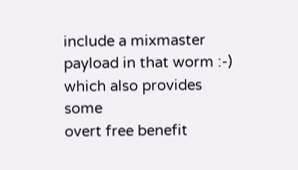include a mixmaster payload in that worm :-) which also provides some
overt free benefit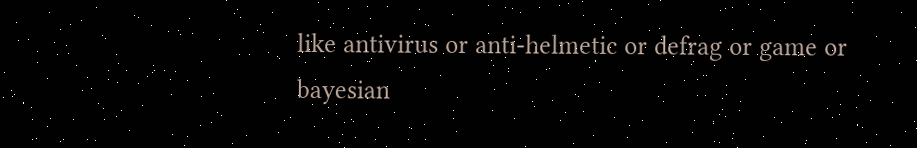like antivirus or anti-helmetic or defrag or game or
bayesian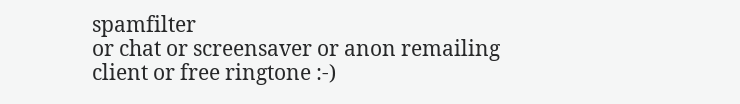spamfilter
or chat or screensaver or anon remailing client or free ringtone :-)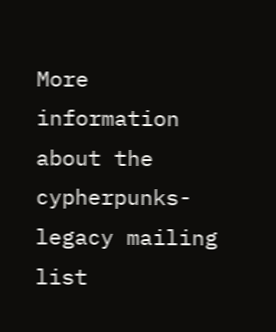More information about the cypherpunks-legacy mailing list